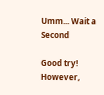Umm... Wait a Second

Good try!  However,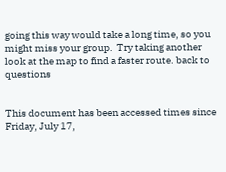going this way would take a long time, so you might miss your group.  Try taking another look at the map to find a faster route. back to questions


This document has been accessed times since Friday, July 17,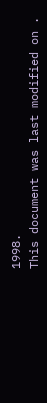1998.
This document was last modified on .